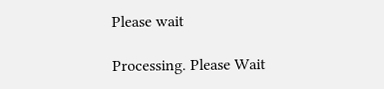Please wait

Processing. Please Wait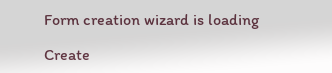Form creation wizard is loading

Create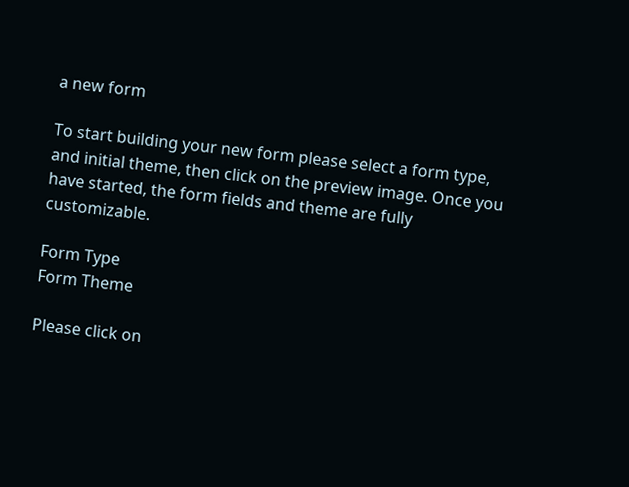a new form

To start building your new form please select a form type, and initial theme, then click on the preview image. Once you have started, the form fields and theme are fully customizable.

Form Type
Form Theme

Please click on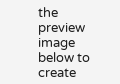the preview image below to create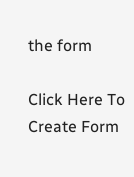the form

Click Here To Create Form